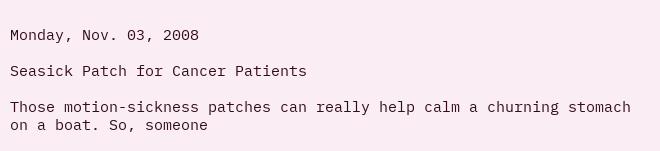Monday, Nov. 03, 2008

Seasick Patch for Cancer Patients

Those motion-sickness patches can really help calm a churning stomach on a boat. So, someone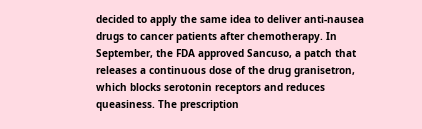decided to apply the same idea to deliver anti-nausea drugs to cancer patients after chemotherapy. In September, the FDA approved Sancuso, a patch that releases a continuous dose of the drug granisetron, which blocks serotonin receptors and reduces queasiness. The prescription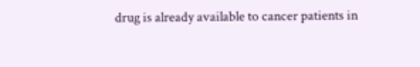drug is already available to cancer patients in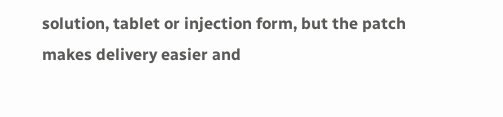solution, tablet or injection form, but the patch makes delivery easier and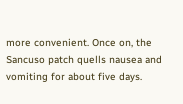more convenient. Once on, the Sancuso patch quells nausea and vomiting for about five days.